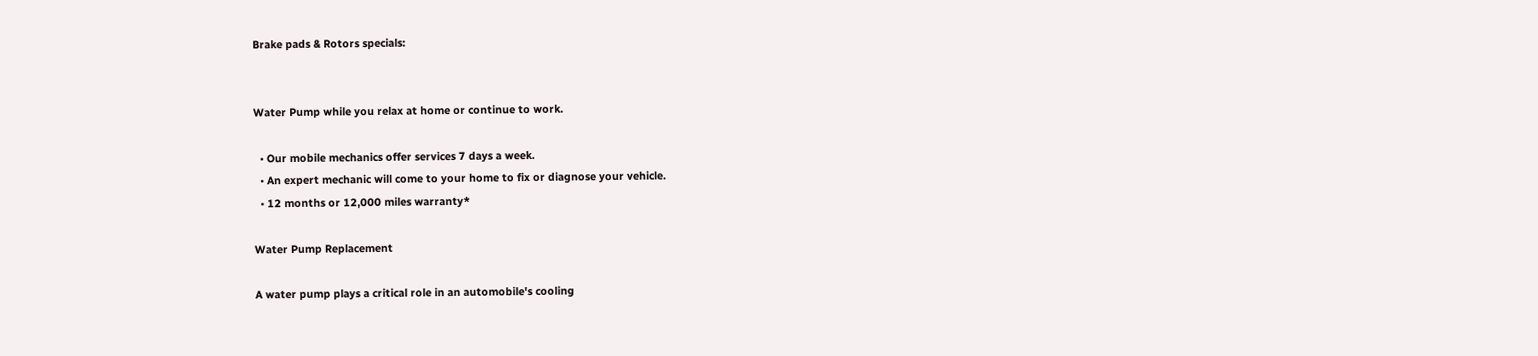Brake pads & Rotors specials:


Water Pump while you relax at home or continue to work.

  • Our mobile mechanics offer services 7 days a week.
  • An expert mechanic will come to your home to fix or diagnose your vehicle.
  • 12 months or 12,000 miles warranty*

Water Pump Replacement

A water pump plays a critical role in an automobile's cooling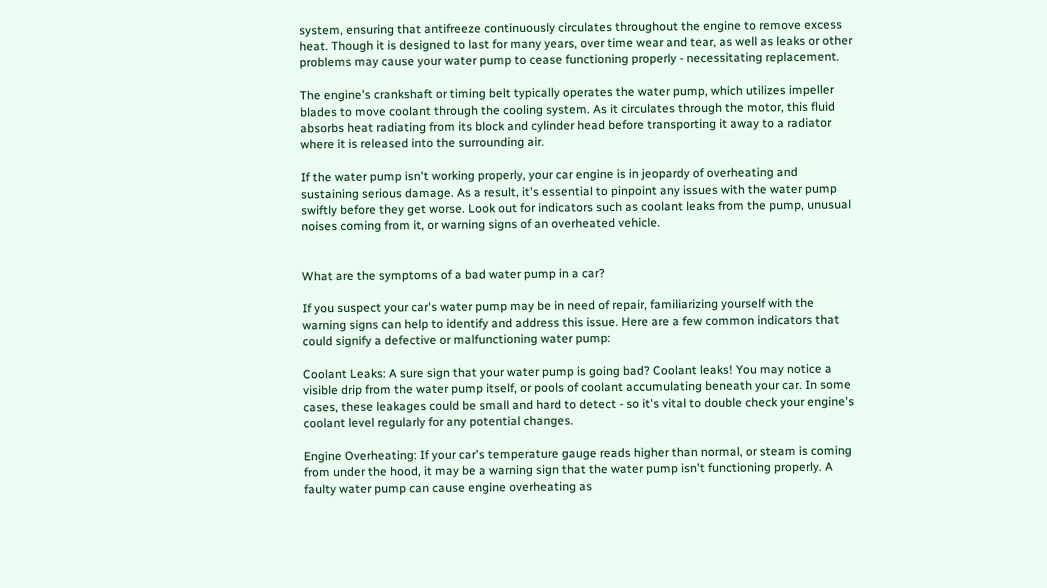system, ensuring that antifreeze continuously circulates throughout the engine to remove excess heat. Though it is designed to last for many years, over time wear and tear, as well as leaks or other problems may cause your water pump to cease functioning properly - necessitating replacement.

The engine's crankshaft or timing belt typically operates the water pump, which utilizes impeller blades to move coolant through the cooling system. As it circulates through the motor, this fluid absorbs heat radiating from its block and cylinder head before transporting it away to a radiator where it is released into the surrounding air.

If the water pump isn't working properly, your car engine is in jeopardy of overheating and sustaining serious damage. As a result, it's essential to pinpoint any issues with the water pump swiftly before they get worse. Look out for indicators such as coolant leaks from the pump, unusual noises coming from it, or warning signs of an overheated vehicle.


What are the symptoms of a bad water pump in a car?

If you suspect your car's water pump may be in need of repair, familiarizing yourself with the warning signs can help to identify and address this issue. Here are a few common indicators that could signify a defective or malfunctioning water pump:

Coolant Leaks: A sure sign that your water pump is going bad? Coolant leaks! You may notice a visible drip from the water pump itself, or pools of coolant accumulating beneath your car. In some cases, these leakages could be small and hard to detect - so it's vital to double check your engine's coolant level regularly for any potential changes.

Engine Overheating: If your car's temperature gauge reads higher than normal, or steam is coming from under the hood, it may be a warning sign that the water pump isn't functioning properly. A faulty water pump can cause engine overheating as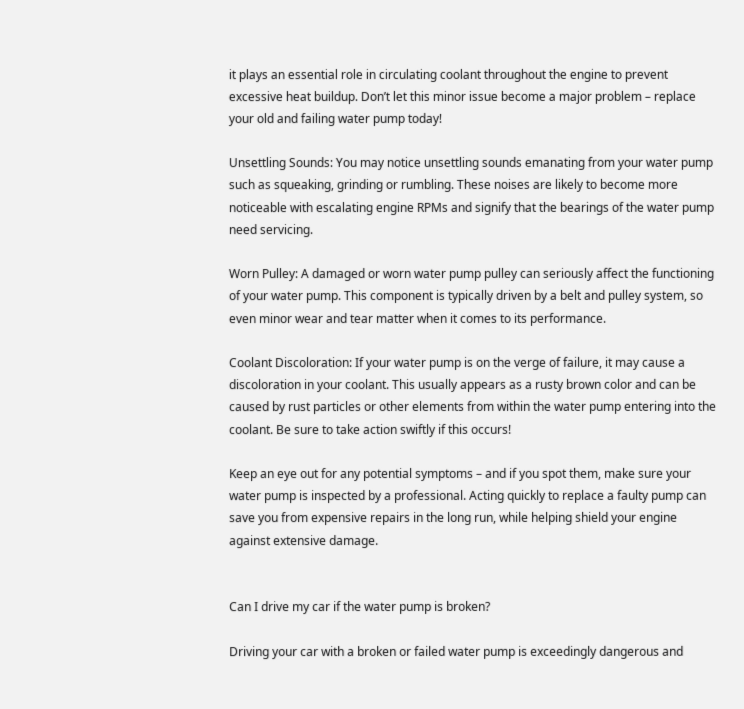it plays an essential role in circulating coolant throughout the engine to prevent excessive heat buildup. Don’t let this minor issue become a major problem – replace your old and failing water pump today!

Unsettling Sounds: You may notice unsettling sounds emanating from your water pump such as squeaking, grinding or rumbling. These noises are likely to become more noticeable with escalating engine RPMs and signify that the bearings of the water pump need servicing.

Worn Pulley: A damaged or worn water pump pulley can seriously affect the functioning of your water pump. This component is typically driven by a belt and pulley system, so even minor wear and tear matter when it comes to its performance.

Coolant Discoloration: If your water pump is on the verge of failure, it may cause a discoloration in your coolant. This usually appears as a rusty brown color and can be caused by rust particles or other elements from within the water pump entering into the coolant. Be sure to take action swiftly if this occurs!

Keep an eye out for any potential symptoms – and if you spot them, make sure your water pump is inspected by a professional. Acting quickly to replace a faulty pump can save you from expensive repairs in the long run, while helping shield your engine against extensive damage.


Can I drive my car if the water pump is broken?

Driving your car with a broken or failed water pump is exceedingly dangerous and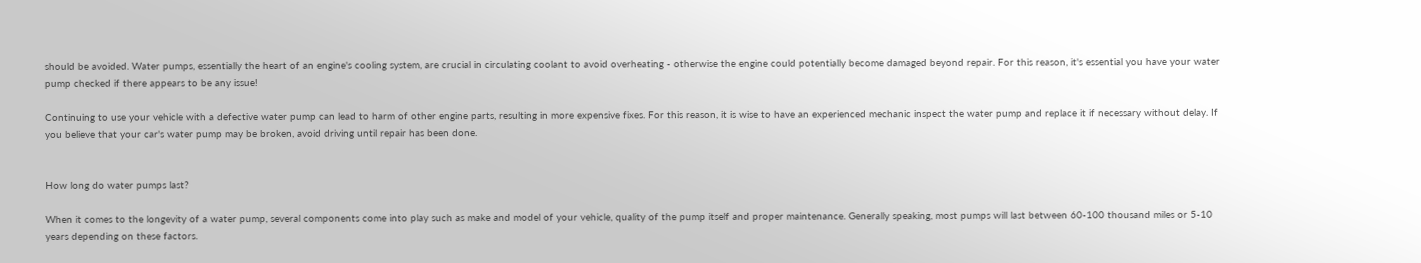should be avoided. Water pumps, essentially the heart of an engine's cooling system, are crucial in circulating coolant to avoid overheating - otherwise the engine could potentially become damaged beyond repair. For this reason, it's essential you have your water pump checked if there appears to be any issue!

Continuing to use your vehicle with a defective water pump can lead to harm of other engine parts, resulting in more expensive fixes. For this reason, it is wise to have an experienced mechanic inspect the water pump and replace it if necessary without delay. If you believe that your car's water pump may be broken, avoid driving until repair has been done.


How long do water pumps last?

When it comes to the longevity of a water pump, several components come into play such as make and model of your vehicle, quality of the pump itself and proper maintenance. Generally speaking, most pumps will last between 60-100 thousand miles or 5-10 years depending on these factors.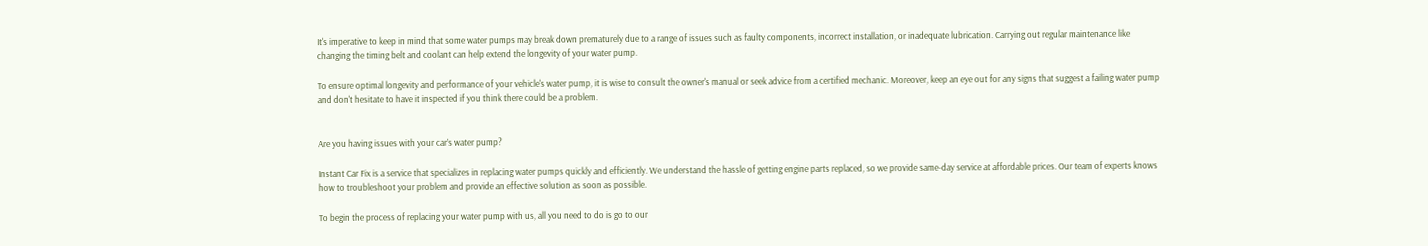It's imperative to keep in mind that some water pumps may break down prematurely due to a range of issues such as faulty components, incorrect installation, or inadequate lubrication. Carrying out regular maintenance like changing the timing belt and coolant can help extend the longevity of your water pump.

To ensure optimal longevity and performance of your vehicle's water pump, it is wise to consult the owner's manual or seek advice from a certified mechanic. Moreover, keep an eye out for any signs that suggest a failing water pump and don't hesitate to have it inspected if you think there could be a problem.


Are you having issues with your car’s water pump?

Instant Car Fix is a service that specializes in replacing water pumps quickly and efficiently. We understand the hassle of getting engine parts replaced, so we provide same-day service at affordable prices. Our team of experts knows how to troubleshoot your problem and provide an effective solution as soon as possible.

To begin the process of replacing your water pump with us, all you need to do is go to our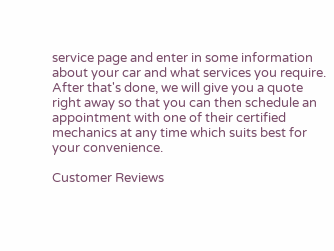service page and enter in some information about your car and what services you require. After that's done, we will give you a quote right away so that you can then schedule an appointment with one of their certified mechanics at any time which suits best for your convenience.

Customer Reviews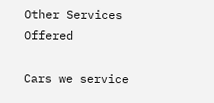Other Services Offered

Cars we service